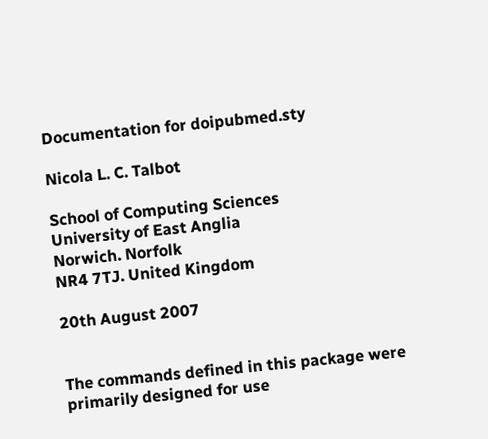Documentation for doipubmed.sty

Nicola L. C. Talbot

School of Computing Sciences
University of East Anglia
Norwich. Norfolk
NR4 7TJ. United Kingdom

20th August 2007


The commands defined in this package were primarily designed for use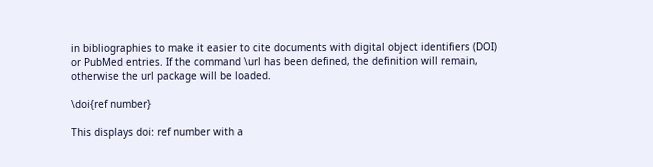in bibliographies to make it easier to cite documents with digital object identifiers (DOI) or PubMed entries. If the command \url has been defined, the definition will remain, otherwise the url package will be loaded.

\doi{ref number}

This displays doi: ref number with a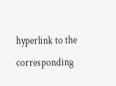hyperlink to the corresponding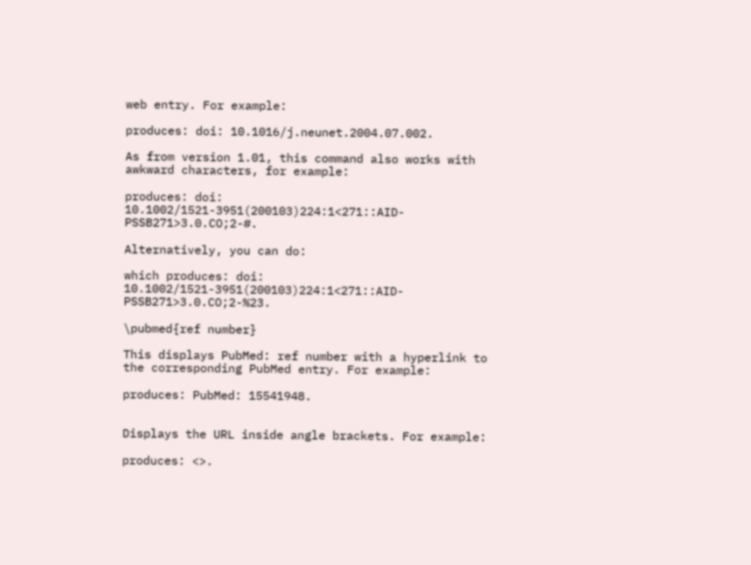web entry. For example:

produces: doi: 10.1016/j.neunet.2004.07.002.

As from version 1.01, this command also works with awkward characters, for example:

produces: doi: 10.1002/1521-3951(200103)224:1<271::AID-PSSB271>3.0.CO;2-#.

Alternatively, you can do:

which produces: doi: 10.1002/1521-3951(200103)224:1<271::AID-PSSB271>3.0.CO;2-%23.

\pubmed{ref number}

This displays PubMed: ref number with a hyperlink to the corresponding PubMed entry. For example:

produces: PubMed: 15541948.


Displays the URL inside angle brackets. For example:

produces: <>.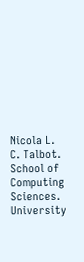Nicola L. C. Talbot. School of Computing Sciences. University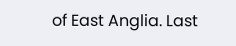of East Anglia. Last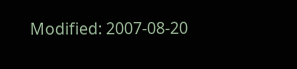Modified: 2007-08-20